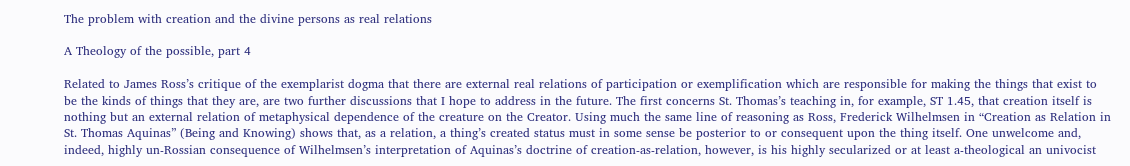The problem with creation and the divine persons as real relations

A Theology of the possible, part 4

Related to James Ross’s critique of the exemplarist dogma that there are external real relations of participation or exemplification which are responsible for making the things that exist to be the kinds of things that they are, are two further discussions that I hope to address in the future. The first concerns St. Thomas’s teaching in, for example, ST 1.45, that creation itself is nothing but an external relation of metaphysical dependence of the creature on the Creator. Using much the same line of reasoning as Ross, Frederick Wilhelmsen in “Creation as Relation in St. Thomas Aquinas” (Being and Knowing) shows that, as a relation, a thing’s created status must in some sense be posterior to or consequent upon the thing itself. One unwelcome and, indeed, highly un-Rossian consequence of Wilhelmsen’s interpretation of Aquinas’s doctrine of creation-as-relation, however, is his highly secularized or at least a-theological an univocist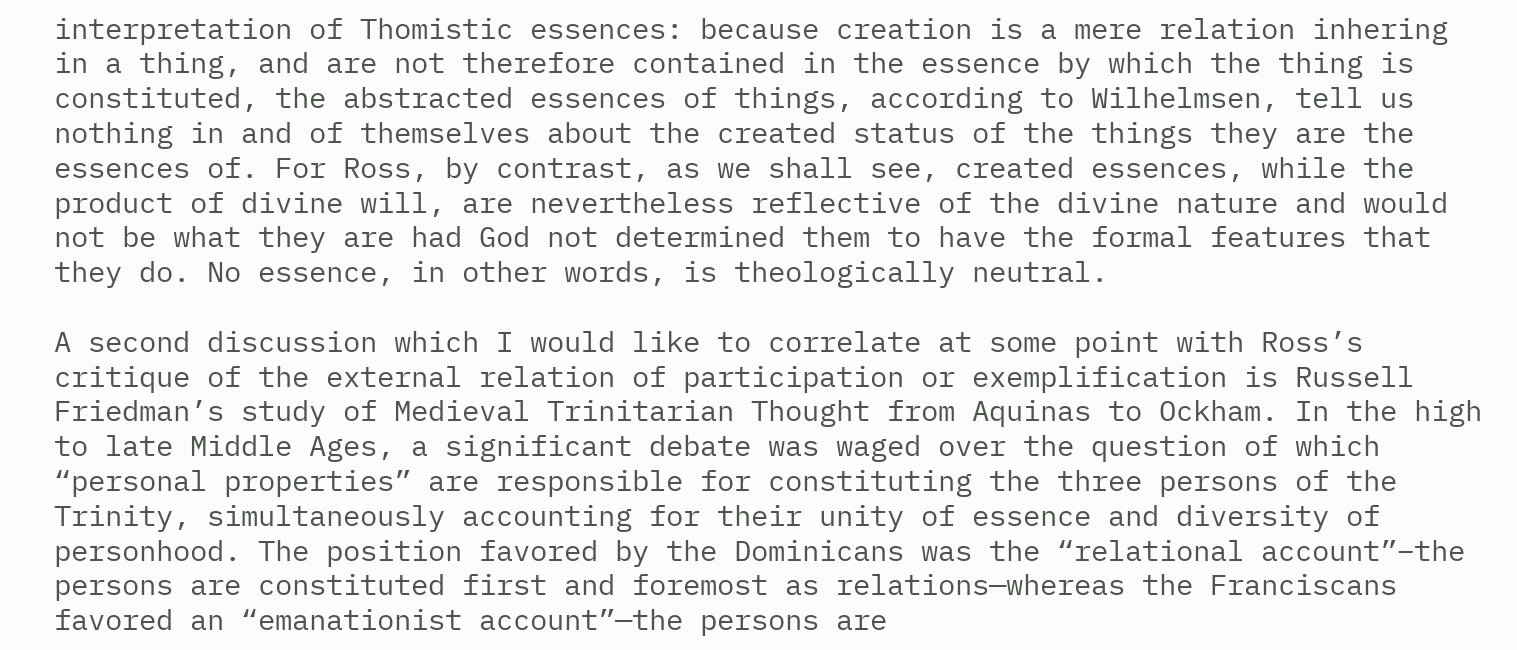interpretation of Thomistic essences: because creation is a mere relation inhering in a thing, and are not therefore contained in the essence by which the thing is constituted, the abstracted essences of things, according to Wilhelmsen, tell us nothing in and of themselves about the created status of the things they are the essences of. For Ross, by contrast, as we shall see, created essences, while the product of divine will, are nevertheless reflective of the divine nature and would not be what they are had God not determined them to have the formal features that they do. No essence, in other words, is theologically neutral.

A second discussion which I would like to correlate at some point with Ross’s critique of the external relation of participation or exemplification is Russell Friedman’s study of Medieval Trinitarian Thought from Aquinas to Ockham. In the high to late Middle Ages, a significant debate was waged over the question of which “personal properties” are responsible for constituting the three persons of the Trinity, simultaneously accounting for their unity of essence and diversity of personhood. The position favored by the Dominicans was the “relational account”–the persons are constituted first and foremost as relations—whereas the Franciscans favored an “emanationist account”—the persons are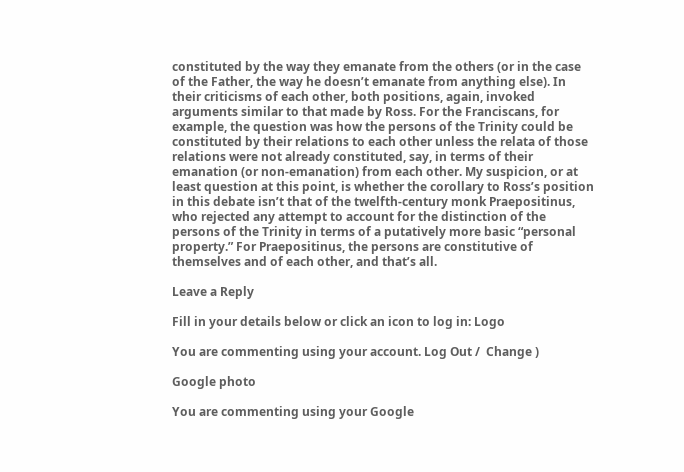constituted by the way they emanate from the others (or in the case of the Father, the way he doesn’t emanate from anything else). In their criticisms of each other, both positions, again, invoked arguments similar to that made by Ross. For the Franciscans, for example, the question was how the persons of the Trinity could be constituted by their relations to each other unless the relata of those relations were not already constituted, say, in terms of their emanation (or non-emanation) from each other. My suspicion, or at least question at this point, is whether the corollary to Ross’s position in this debate isn’t that of the twelfth-century monk Praepositinus, who rejected any attempt to account for the distinction of the persons of the Trinity in terms of a putatively more basic “personal property.” For Praepositinus, the persons are constitutive of themselves and of each other, and that’s all.

Leave a Reply

Fill in your details below or click an icon to log in: Logo

You are commenting using your account. Log Out /  Change )

Google photo

You are commenting using your Google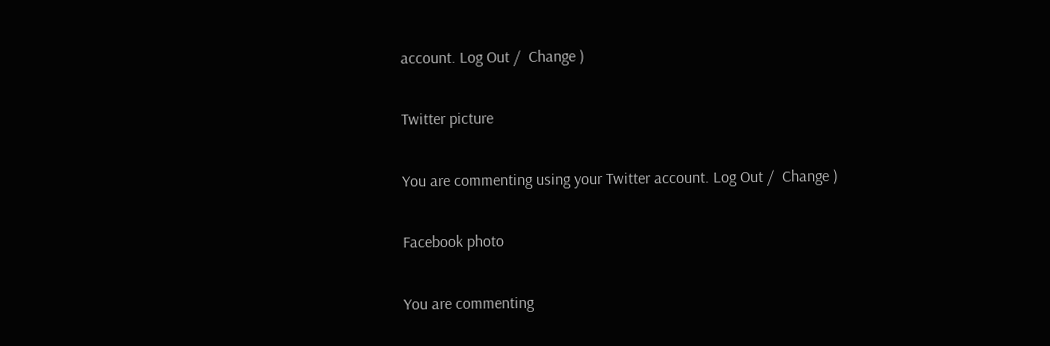account. Log Out /  Change )

Twitter picture

You are commenting using your Twitter account. Log Out /  Change )

Facebook photo

You are commenting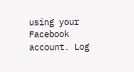using your Facebook account. Log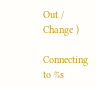Out /  Change )

Connecting to %s